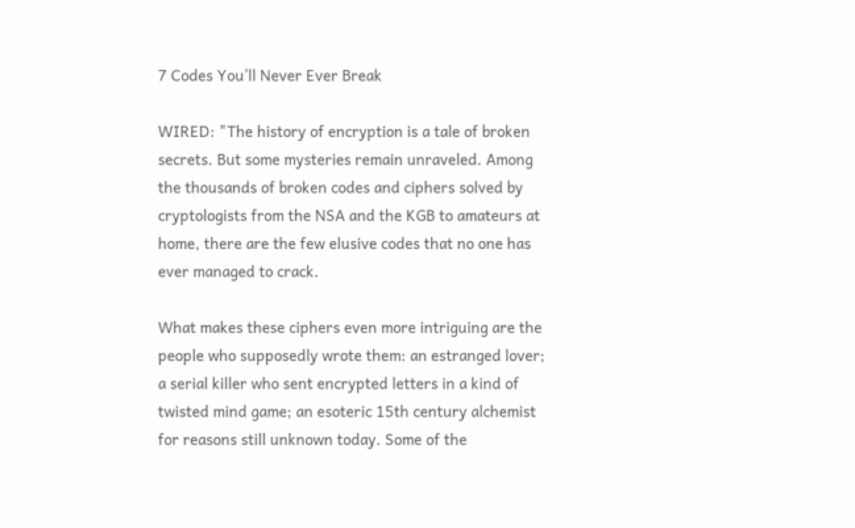7 Codes You’ll Never Ever Break

WIRED: "The history of encryption is a tale of broken secrets. But some mysteries remain unraveled. Among the thousands of broken codes and ciphers solved by cryptologists from the NSA and the KGB to amateurs at home, there are the few elusive codes that no one has ever managed to crack.

What makes these ciphers even more intriguing are the people who supposedly wrote them: an estranged lover; a serial killer who sent encrypted letters in a kind of twisted mind game; an esoteric 15th century alchemist for reasons still unknown today. Some of the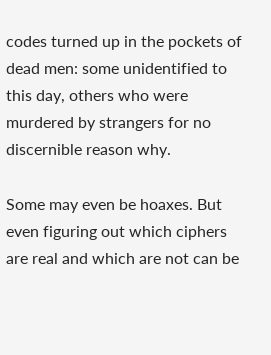codes turned up in the pockets of dead men: some unidentified to this day, others who were murdered by strangers for no discernible reason why.

Some may even be hoaxes. But even figuring out which ciphers are real and which are not can be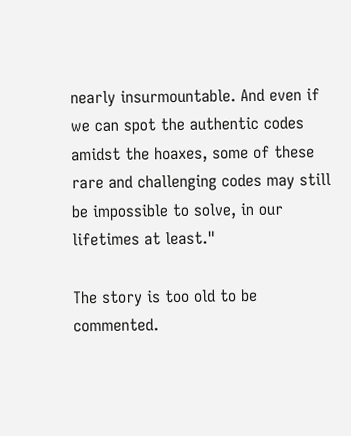nearly insurmountable. And even if we can spot the authentic codes amidst the hoaxes, some of these rare and challenging codes may still be impossible to solve, in our lifetimes at least."

The story is too old to be commented.